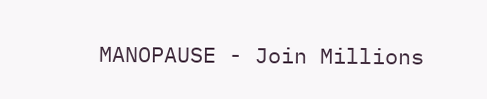MANOPAUSE - Join Millions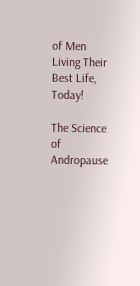of Men Living Their Best Life, Today!

The Science of Andropause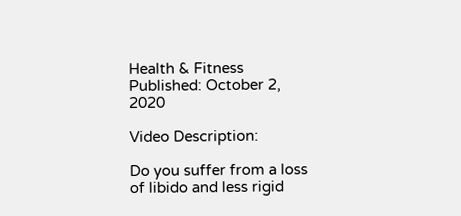Health & Fitness
Published: October 2, 2020

Video Description:

Do you suffer from a loss of libido and less rigid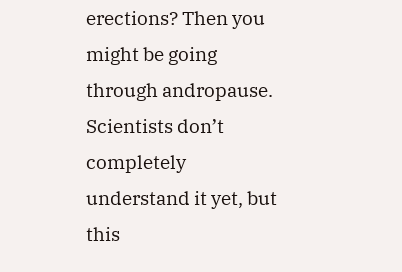erections? Then you might be going through andropause. Scientists don’t completely understand it yet, but this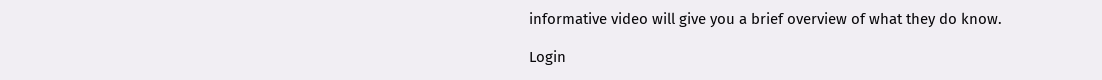informative video will give you a brief overview of what they do know.

Login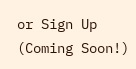or Sign Up (Coming Soon!)